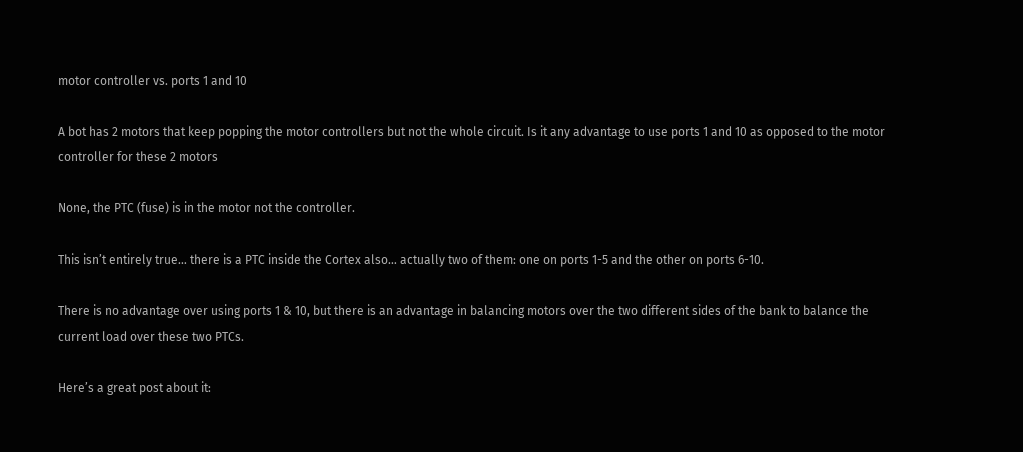motor controller vs. ports 1 and 10

A bot has 2 motors that keep popping the motor controllers but not the whole circuit. Is it any advantage to use ports 1 and 10 as opposed to the motor controller for these 2 motors

None, the PTC (fuse) is in the motor not the controller.

This isn’t entirely true… there is a PTC inside the Cortex also… actually two of them: one on ports 1-5 and the other on ports 6-10.

There is no advantage over using ports 1 & 10, but there is an advantage in balancing motors over the two different sides of the bank to balance the current load over these two PTCs.

Here’s a great post about it: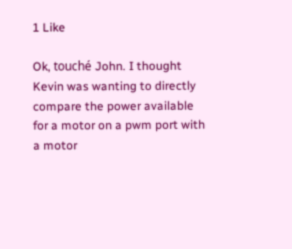1 Like

Ok, touché John. I thought Kevin was wanting to directly compare the power available for a motor on a pwm port with a motor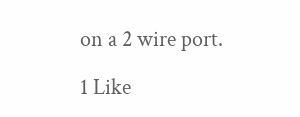on a 2 wire port.

1 Like